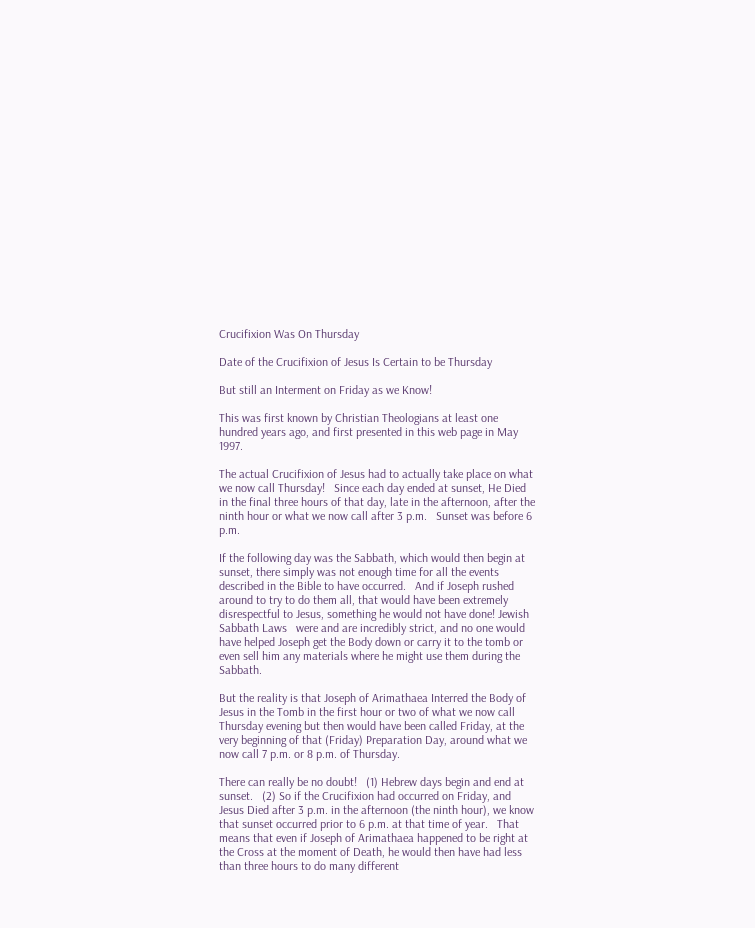Crucifixion Was On Thursday

Date of the Crucifixion of Jesus Is Certain to be Thursday

But still an Interment on Friday as we Know!

This was first known by Christian Theologians at least one hundred years ago, and first presented in this web page in May 1997.

The actual Crucifixion of Jesus had to actually take place on what we now call Thursday!   Since each day ended at sunset, He Died in the final three hours of that day, late in the afternoon, after the ninth hour or what we now call after 3 p.m.   Sunset was before 6 p.m.

If the following day was the Sabbath, which would then begin at sunset, there simply was not enough time for all the events described in the Bible to have occurred.   And if Joseph rushed around to try to do them all, that would have been extremely disrespectful to Jesus, something he would not have done! Jewish Sabbath Laws   were and are incredibly strict, and no one would have helped Joseph get the Body down or carry it to the tomb or even sell him any materials where he might use them during the Sabbath.

But the reality is that Joseph of Arimathaea Interred the Body of Jesus in the Tomb in the first hour or two of what we now call Thursday evening but then would have been called Friday, at the very beginning of that (Friday) Preparation Day, around what we now call 7 p.m. or 8 p.m. of Thursday.

There can really be no doubt!   (1) Hebrew days begin and end at sunset.   (2) So if the Crucifixion had occurred on Friday, and Jesus Died after 3 p.m. in the afternoon (the ninth hour), we know that sunset occurred prior to 6 p.m. at that time of year.   That means that even if Joseph of Arimathaea happened to be right at the Cross at the moment of Death, he would then have had less than three hours to do many different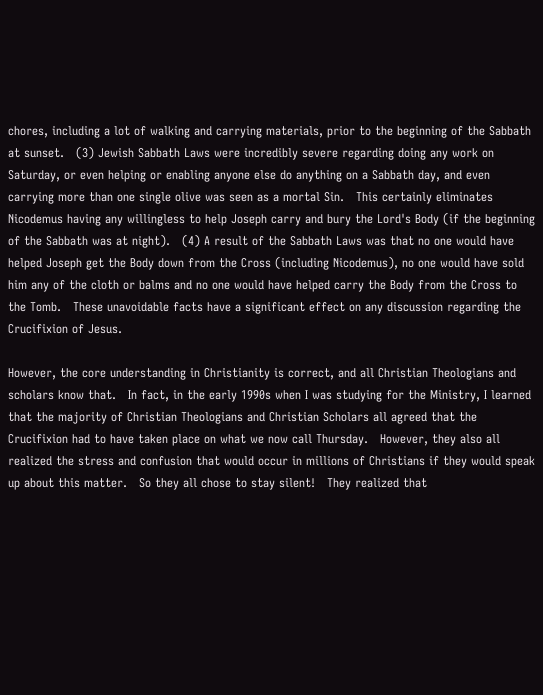chores, including a lot of walking and carrying materials, prior to the beginning of the Sabbath at sunset.   (3) Jewish Sabbath Laws were incredibly severe regarding doing any work on Saturday, or even helping or enabling anyone else do anything on a Sabbath day, and even carrying more than one single olive was seen as a mortal Sin.   This certainly eliminates Nicodemus having any willingless to help Joseph carry and bury the Lord's Body (if the beginning of the Sabbath was at night).   (4) A result of the Sabbath Laws was that no one would have helped Joseph get the Body down from the Cross (including Nicodemus), no one would have sold him any of the cloth or balms and no one would have helped carry the Body from the Cross to the Tomb.   These unavoidable facts have a significant effect on any discussion regarding the Crucifixion of Jesus.

However, the core understanding in Christianity is correct, and all Christian Theologians and scholars know that.   In fact, in the early 1990s when I was studying for the Ministry, I learned that the majority of Christian Theologians and Christian Scholars all agreed that the Crucifixion had to have taken place on what we now call Thursday.   However, they also all realized the stress and confusion that would occur in millions of Christians if they would speak up about this matter.   So they all chose to stay silent!   They realized that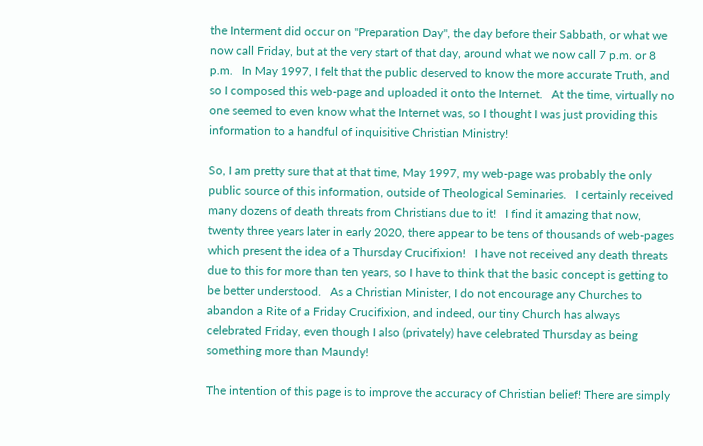the Interment did occur on "Preparation Day", the day before their Sabbath, or what we now call Friday, but at the very start of that day, around what we now call 7 p.m. or 8 p.m.   In May 1997, I felt that the public deserved to know the more accurate Truth, and so I composed this web-page and uploaded it onto the Internet.   At the time, virtually no one seemed to even know what the Internet was, so I thought I was just providing this information to a handful of inquisitive Christian Ministry!

So, I am pretty sure that at that time, May 1997, my web-page was probably the only public source of this information, outside of Theological Seminaries.   I certainly received many dozens of death threats from Christians due to it!   I find it amazing that now, twenty three years later in early 2020, there appear to be tens of thousands of web-pages which present the idea of a Thursday Crucifixion!   I have not received any death threats due to this for more than ten years, so I have to think that the basic concept is getting to be better understood.   As a Christian Minister, I do not encourage any Churches to abandon a Rite of a Friday Crucifixion, and indeed, our tiny Church has always celebrated Friday, even though I also (privately) have celebrated Thursday as being something more than Maundy!

The intention of this page is to improve the accuracy of Christian belief! There are simply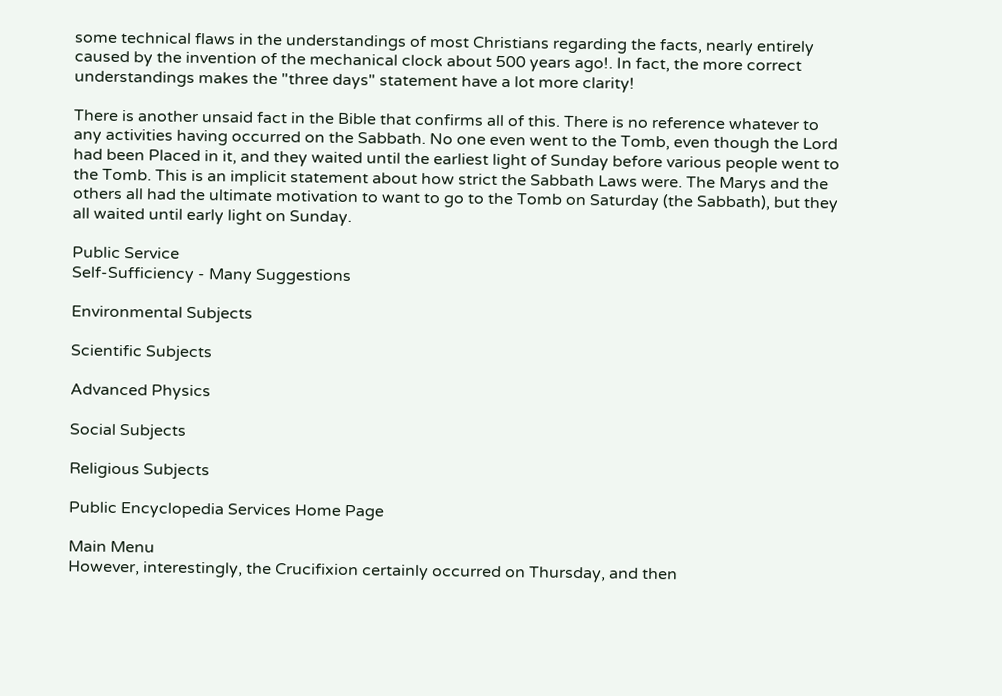some technical flaws in the understandings of most Christians regarding the facts, nearly entirely caused by the invention of the mechanical clock about 500 years ago!. In fact, the more correct understandings makes the "three days" statement have a lot more clarity!

There is another unsaid fact in the Bible that confirms all of this. There is no reference whatever to any activities having occurred on the Sabbath. No one even went to the Tomb, even though the Lord had been Placed in it, and they waited until the earliest light of Sunday before various people went to the Tomb. This is an implicit statement about how strict the Sabbath Laws were. The Marys and the others all had the ultimate motivation to want to go to the Tomb on Saturday (the Sabbath), but they all waited until early light on Sunday.

Public Service
Self-Sufficiency - Many Suggestions

Environmental Subjects

Scientific Subjects

Advanced Physics

Social Subjects

Religious Subjects

Public Encyclopedia Services Home Page

Main Menu
However, interestingly, the Crucifixion certainly occurred on Thursday, and then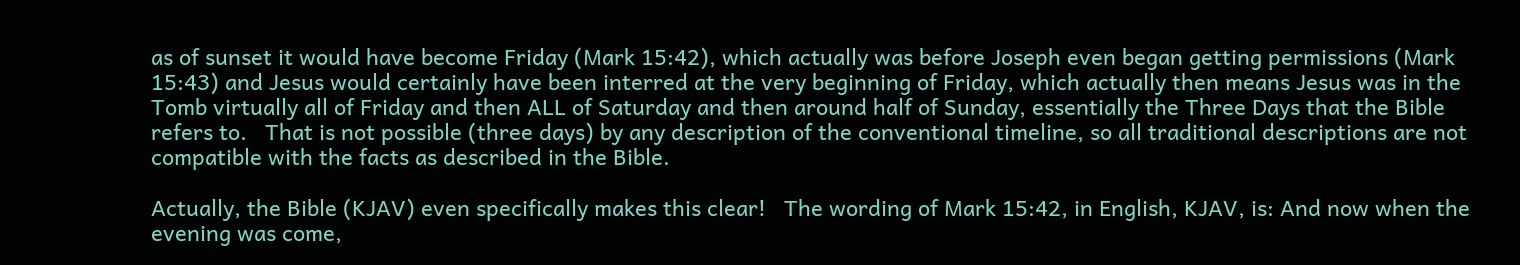as of sunset it would have become Friday (Mark 15:42), which actually was before Joseph even began getting permissions (Mark 15:43) and Jesus would certainly have been interred at the very beginning of Friday, which actually then means Jesus was in the Tomb virtually all of Friday and then ALL of Saturday and then around half of Sunday, essentially the Three Days that the Bible refers to.   That is not possible (three days) by any description of the conventional timeline, so all traditional descriptions are not compatible with the facts as described in the Bible.

Actually, the Bible (KJAV) even specifically makes this clear!   The wording of Mark 15:42, in English, KJAV, is: And now when the evening was come,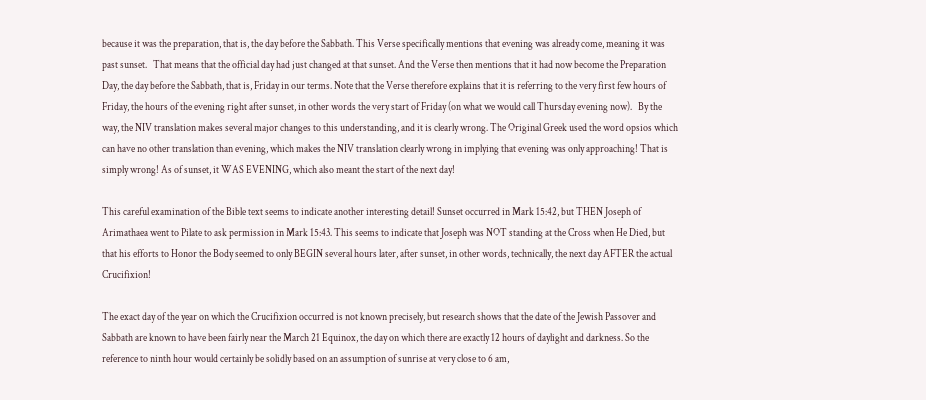because it was the preparation, that is, the day before the Sabbath. This Verse specifically mentions that evening was already come, meaning it was past sunset.   That means that the official day had just changed at that sunset. And the Verse then mentions that it had now become the Preparation Day, the day before the Sabbath, that is, Friday in our terms. Note that the Verse therefore explains that it is referring to the very first few hours of Friday, the hours of the evening right after sunset, in other words the very start of Friday (on what we would call Thursday evening now).   By the way, the NIV translation makes several major changes to this understanding, and it is clearly wrong. The Original Greek used the word opsios which can have no other translation than evening, which makes the NIV translation clearly wrong in implying that evening was only approaching! That is simply wrong! As of sunset, it WAS EVENING, which also meant the start of the next day!

This careful examination of the Bible text seems to indicate another interesting detail! Sunset occurred in Mark 15:42, but THEN Joseph of Arimathaea went to Pilate to ask permission in Mark 15:43. This seems to indicate that Joseph was NOT standing at the Cross when He Died, but that his efforts to Honor the Body seemed to only BEGIN several hours later, after sunset, in other words, technically, the next day AFTER the actual Crucifixion!

The exact day of the year on which the Crucifixion occurred is not known precisely, but research shows that the date of the Jewish Passover and Sabbath are known to have been fairly near the March 21 Equinox, the day on which there are exactly 12 hours of daylight and darkness. So the reference to ninth hour would certainly be solidly based on an assumption of sunrise at very close to 6 am,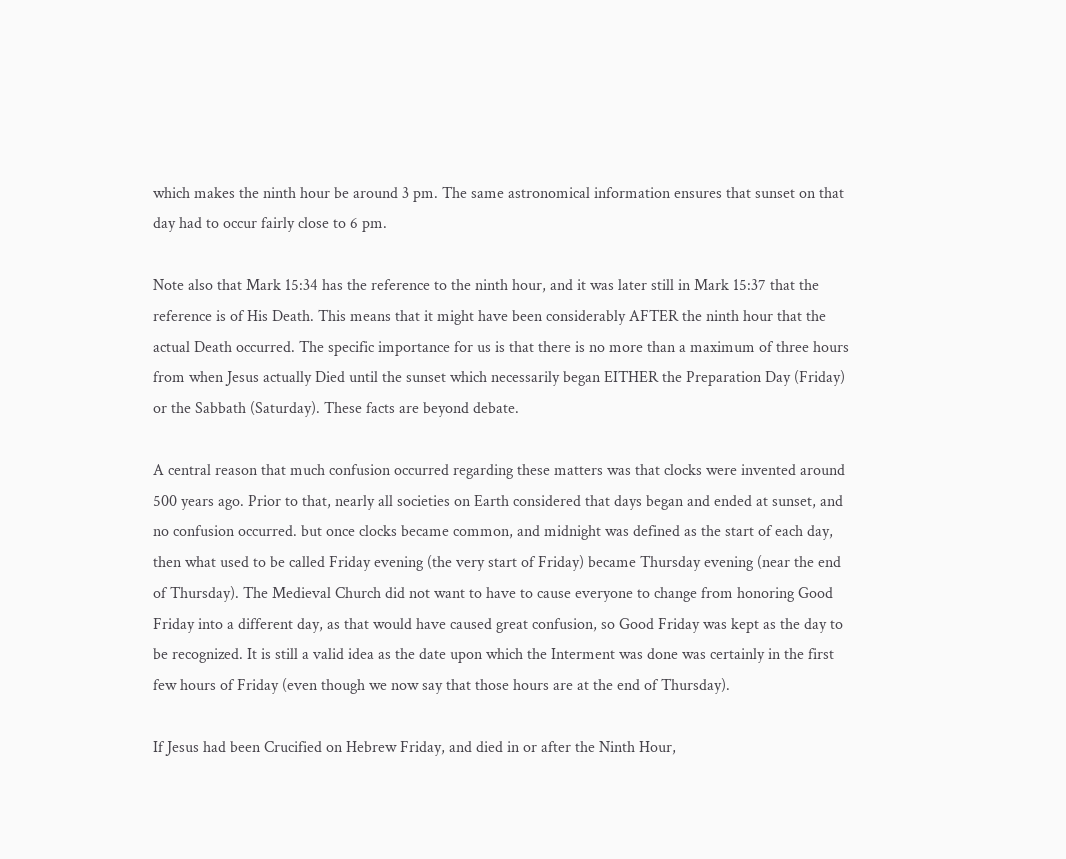which makes the ninth hour be around 3 pm. The same astronomical information ensures that sunset on that day had to occur fairly close to 6 pm.

Note also that Mark 15:34 has the reference to the ninth hour, and it was later still in Mark 15:37 that the reference is of His Death. This means that it might have been considerably AFTER the ninth hour that the actual Death occurred. The specific importance for us is that there is no more than a maximum of three hours from when Jesus actually Died until the sunset which necessarily began EITHER the Preparation Day (Friday) or the Sabbath (Saturday). These facts are beyond debate.

A central reason that much confusion occurred regarding these matters was that clocks were invented around 500 years ago. Prior to that, nearly all societies on Earth considered that days began and ended at sunset, and no confusion occurred. but once clocks became common, and midnight was defined as the start of each day, then what used to be called Friday evening (the very start of Friday) became Thursday evening (near the end of Thursday). The Medieval Church did not want to have to cause everyone to change from honoring Good Friday into a different day, as that would have caused great confusion, so Good Friday was kept as the day to be recognized. It is still a valid idea as the date upon which the Interment was done was certainly in the first few hours of Friday (even though we now say that those hours are at the end of Thursday).

If Jesus had been Crucified on Hebrew Friday, and died in or after the Ninth Hour,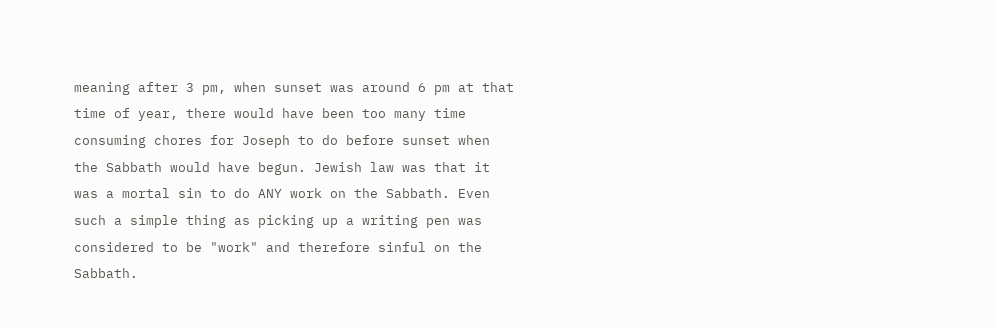meaning after 3 pm, when sunset was around 6 pm at that time of year, there would have been too many time consuming chores for Joseph to do before sunset when the Sabbath would have begun. Jewish law was that it was a mortal sin to do ANY work on the Sabbath. Even such a simple thing as picking up a writing pen was considered to be "work" and therefore sinful on the Sabbath.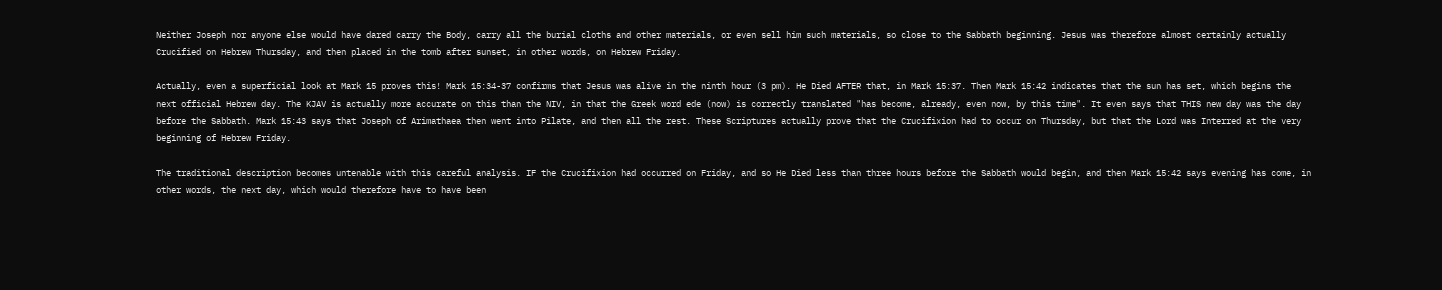Neither Joseph nor anyone else would have dared carry the Body, carry all the burial cloths and other materials, or even sell him such materials, so close to the Sabbath beginning. Jesus was therefore almost certainly actually Crucified on Hebrew Thursday, and then placed in the tomb after sunset, in other words, on Hebrew Friday.

Actually, even a superficial look at Mark 15 proves this! Mark 15:34-37 confirms that Jesus was alive in the ninth hour (3 pm). He Died AFTER that, in Mark 15:37. Then Mark 15:42 indicates that the sun has set, which begins the next official Hebrew day. The KJAV is actually more accurate on this than the NIV, in that the Greek word ede (now) is correctly translated "has become, already, even now, by this time". It even says that THIS new day was the day before the Sabbath. Mark 15:43 says that Joseph of Arimathaea then went into Pilate, and then all the rest. These Scriptures actually prove that the Crucifixion had to occur on Thursday, but that the Lord was Interred at the very beginning of Hebrew Friday.

The traditional description becomes untenable with this careful analysis. IF the Crucifixion had occurred on Friday, and so He Died less than three hours before the Sabbath would begin, and then Mark 15:42 says evening has come, in other words, the next day, which would therefore have to have been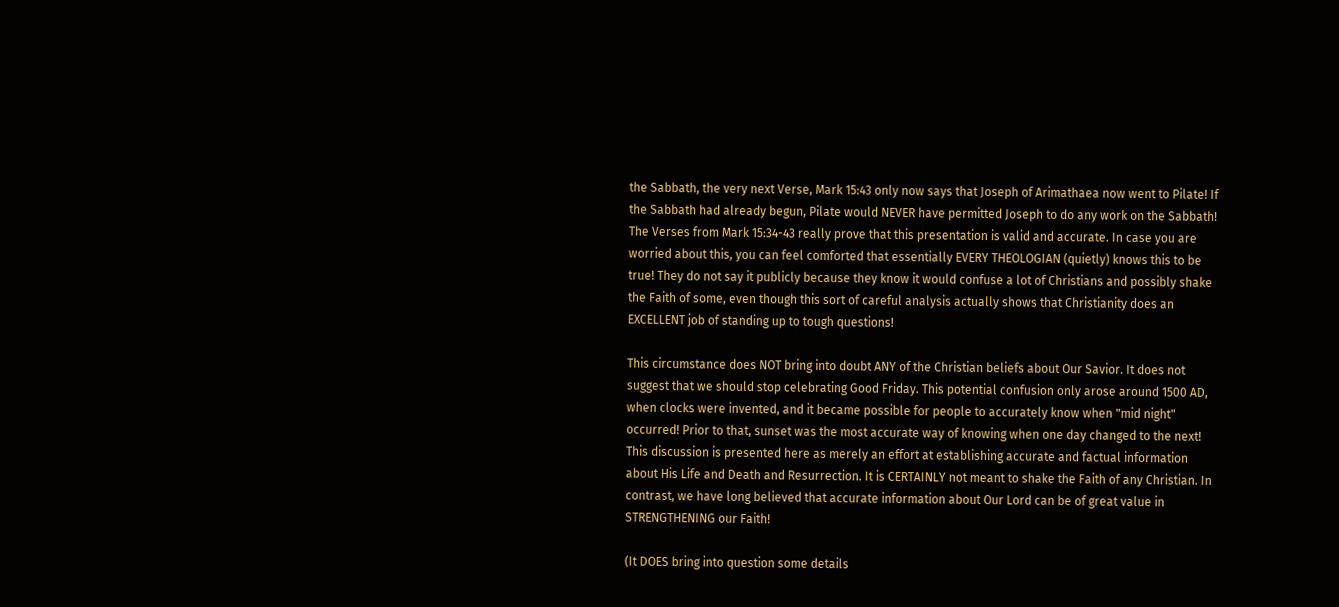the Sabbath, the very next Verse, Mark 15:43 only now says that Joseph of Arimathaea now went to Pilate! If the Sabbath had already begun, Pilate would NEVER have permitted Joseph to do any work on the Sabbath! The Verses from Mark 15:34-43 really prove that this presentation is valid and accurate. In case you are worried about this, you can feel comforted that essentially EVERY THEOLOGIAN (quietly) knows this to be true! They do not say it publicly because they know it would confuse a lot of Christians and possibly shake the Faith of some, even though this sort of careful analysis actually shows that Christianity does an EXCELLENT job of standing up to tough questions!

This circumstance does NOT bring into doubt ANY of the Christian beliefs about Our Savior. It does not suggest that we should stop celebrating Good Friday. This potential confusion only arose around 1500 AD, when clocks were invented, and it became possible for people to accurately know when "mid night" occurred! Prior to that, sunset was the most accurate way of knowing when one day changed to the next! This discussion is presented here as merely an effort at establishing accurate and factual information about His Life and Death and Resurrection. It is CERTAINLY not meant to shake the Faith of any Christian. In contrast, we have long believed that accurate information about Our Lord can be of great value in STRENGTHENING our Faith!

(It DOES bring into question some details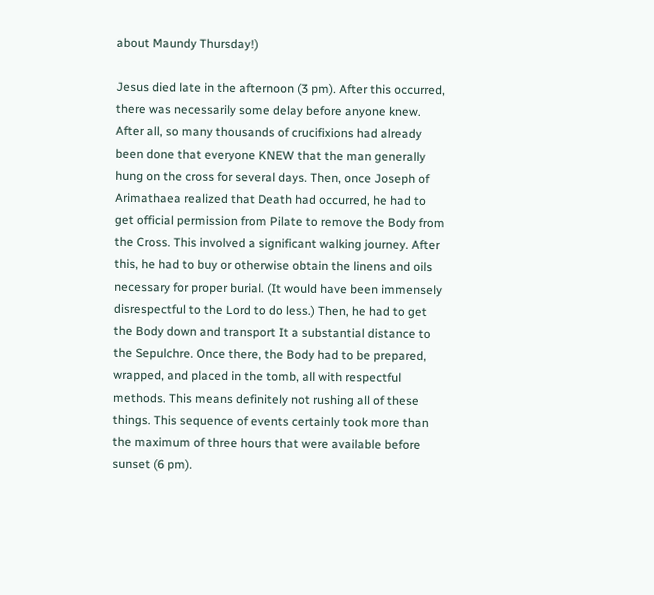about Maundy Thursday!)

Jesus died late in the afternoon (3 pm). After this occurred, there was necessarily some delay before anyone knew. After all, so many thousands of crucifixions had already been done that everyone KNEW that the man generally hung on the cross for several days. Then, once Joseph of Arimathaea realized that Death had occurred, he had to get official permission from Pilate to remove the Body from the Cross. This involved a significant walking journey. After this, he had to buy or otherwise obtain the linens and oils necessary for proper burial. (It would have been immensely disrespectful to the Lord to do less.) Then, he had to get the Body down and transport It a substantial distance to the Sepulchre. Once there, the Body had to be prepared, wrapped, and placed in the tomb, all with respectful methods. This means definitely not rushing all of these things. This sequence of events certainly took more than the maximum of three hours that were available before sunset (6 pm).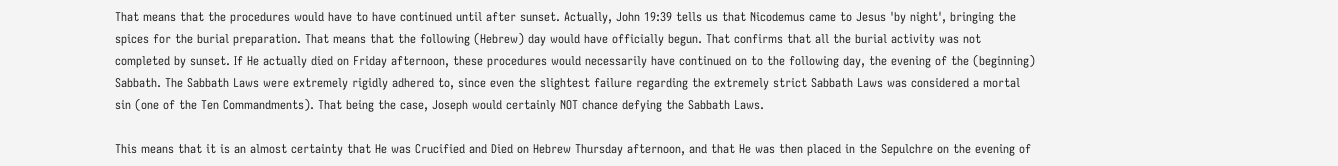That means that the procedures would have to have continued until after sunset. Actually, John 19:39 tells us that Nicodemus came to Jesus 'by night', bringing the spices for the burial preparation. That means that the following (Hebrew) day would have officially begun. That confirms that all the burial activity was not completed by sunset. If He actually died on Friday afternoon, these procedures would necessarily have continued on to the following day, the evening of the (beginning) Sabbath. The Sabbath Laws were extremely rigidly adhered to, since even the slightest failure regarding the extremely strict Sabbath Laws was considered a mortal sin (one of the Ten Commandments). That being the case, Joseph would certainly NOT chance defying the Sabbath Laws.

This means that it is an almost certainty that He was Crucified and Died on Hebrew Thursday afternoon, and that He was then placed in the Sepulchre on the evening of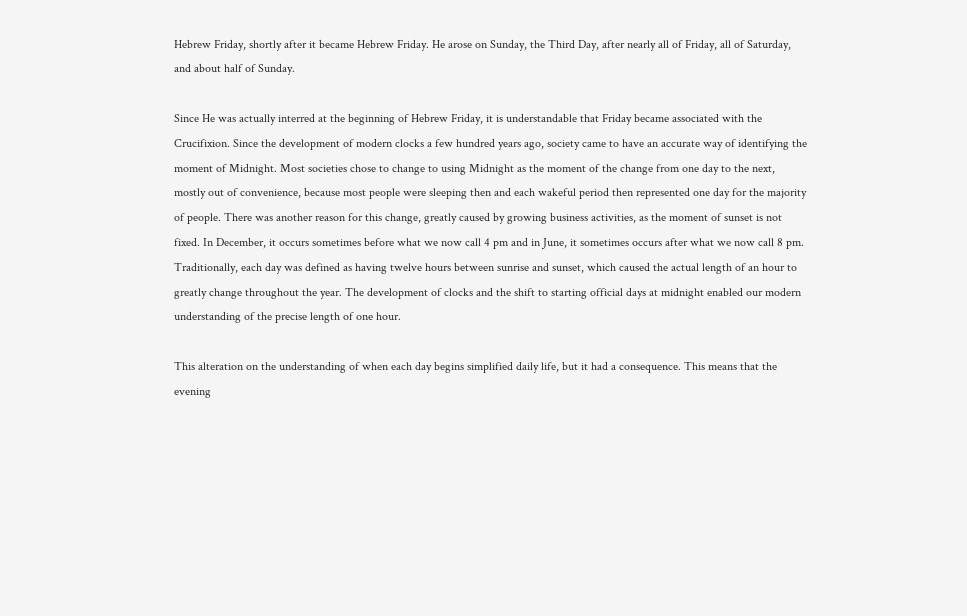Hebrew Friday, shortly after it became Hebrew Friday. He arose on Sunday, the Third Day, after nearly all of Friday, all of Saturday, and about half of Sunday.

Since He was actually interred at the beginning of Hebrew Friday, it is understandable that Friday became associated with the Crucifixion. Since the development of modern clocks a few hundred years ago, society came to have an accurate way of identifying the moment of Midnight. Most societies chose to change to using Midnight as the moment of the change from one day to the next, mostly out of convenience, because most people were sleeping then and each wakeful period then represented one day for the majority of people. There was another reason for this change, greatly caused by growing business activities, as the moment of sunset is not fixed. In December, it occurs sometimes before what we now call 4 pm and in June, it sometimes occurs after what we now call 8 pm. Traditionally, each day was defined as having twelve hours between sunrise and sunset, which caused the actual length of an hour to greatly change throughout the year. The development of clocks and the shift to starting official days at midnight enabled our modern understanding of the precise length of one hour.

This alteration on the understanding of when each day begins simplified daily life, but it had a consequence. This means that the evening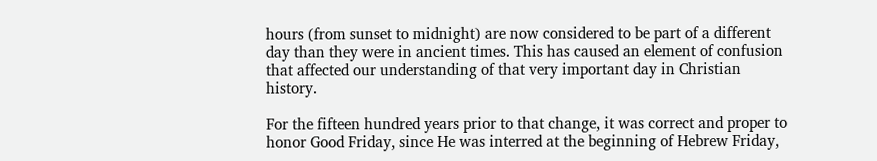hours (from sunset to midnight) are now considered to be part of a different day than they were in ancient times. This has caused an element of confusion that affected our understanding of that very important day in Christian history.

For the fifteen hundred years prior to that change, it was correct and proper to honor Good Friday, since He was interred at the beginning of Hebrew Friday,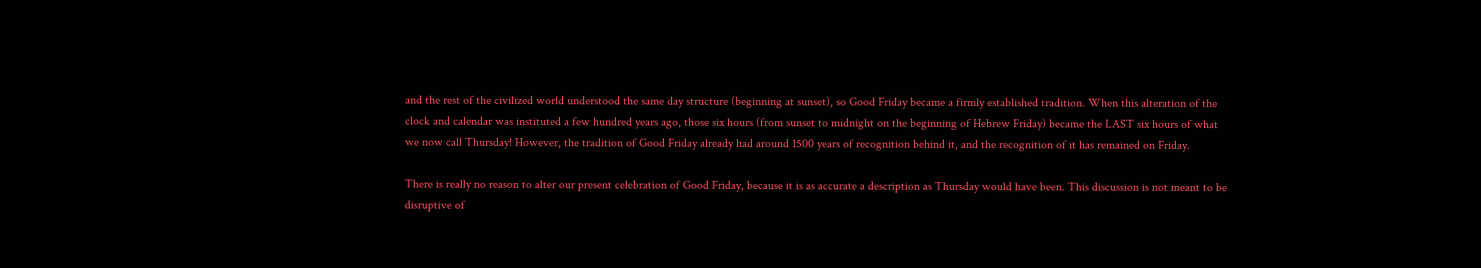and the rest of the civilized world understood the same day structure (beginning at sunset), so Good Friday became a firmly established tradition. When this alteration of the clock and calendar was instituted a few hundred years ago, those six hours (from sunset to midnight on the beginning of Hebrew Friday) became the LAST six hours of what we now call Thursday! However, the tradition of Good Friday already had around 1500 years of recognition behind it, and the recognition of it has remained on Friday.

There is really no reason to alter our present celebration of Good Friday, because it is as accurate a description as Thursday would have been. This discussion is not meant to be disruptive of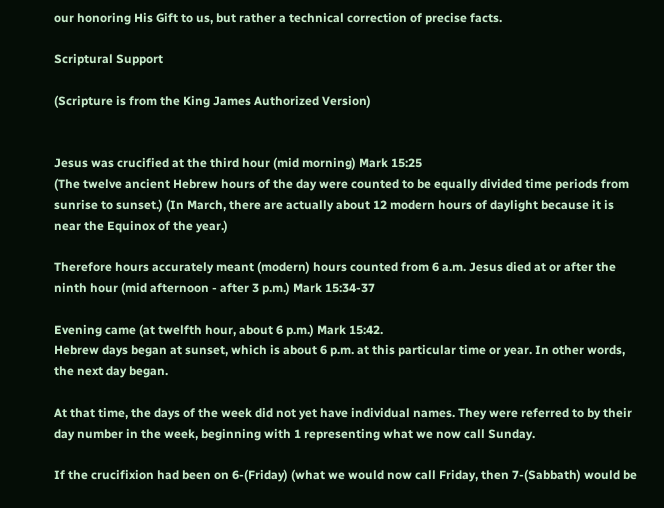our honoring His Gift to us, but rather a technical correction of precise facts.

Scriptural Support

(Scripture is from the King James Authorized Version)


Jesus was crucified at the third hour (mid morning) Mark 15:25
(The twelve ancient Hebrew hours of the day were counted to be equally divided time periods from sunrise to sunset.) (In March, there are actually about 12 modern hours of daylight because it is near the Equinox of the year.)

Therefore hours accurately meant (modern) hours counted from 6 a.m. Jesus died at or after the ninth hour (mid afternoon - after 3 p.m.) Mark 15:34-37

Evening came (at twelfth hour, about 6 p.m.) Mark 15:42.
Hebrew days began at sunset, which is about 6 p.m. at this particular time or year. In other words, the next day began.

At that time, the days of the week did not yet have individual names. They were referred to by their day number in the week, beginning with 1 representing what we now call Sunday.

If the crucifixion had been on 6-(Friday) (what we would now call Friday, then 7-(Sabbath) would be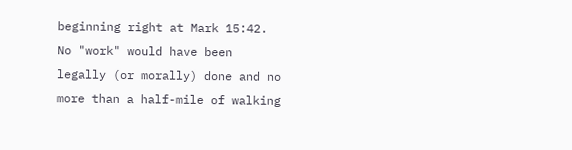beginning right at Mark 15:42. No "work" would have been legally (or morally) done and no more than a half-mile of walking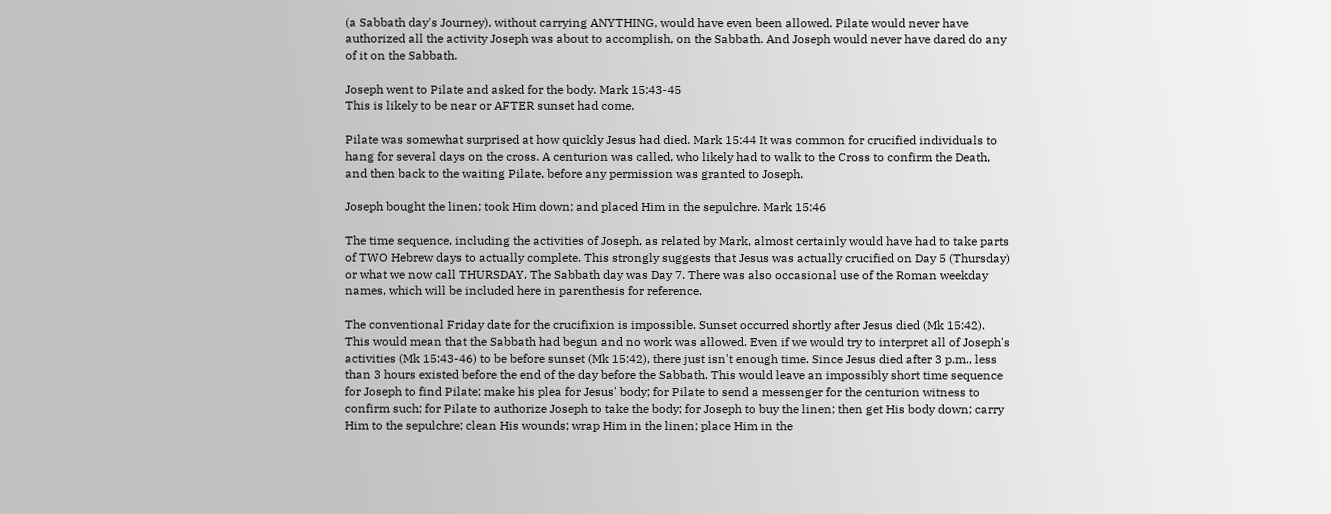(a Sabbath day's Journey), without carrying ANYTHING, would have even been allowed. Pilate would never have authorized all the activity Joseph was about to accomplish, on the Sabbath. And Joseph would never have dared do any of it on the Sabbath.

Joseph went to Pilate and asked for the body. Mark 15:43-45
This is likely to be near or AFTER sunset had come.

Pilate was somewhat surprised at how quickly Jesus had died. Mark 15:44 It was common for crucified individuals to hang for several days on the cross. A centurion was called, who likely had to walk to the Cross to confirm the Death, and then back to the waiting Pilate, before any permission was granted to Joseph.

Joseph bought the linen; took Him down; and placed Him in the sepulchre. Mark 15:46

The time sequence, including the activities of Joseph, as related by Mark, almost certainly would have had to take parts of TWO Hebrew days to actually complete. This strongly suggests that Jesus was actually crucified on Day 5 (Thursday) or what we now call THURSDAY. The Sabbath day was Day 7. There was also occasional use of the Roman weekday names, which will be included here in parenthesis for reference.

The conventional Friday date for the crucifixion is impossible. Sunset occurred shortly after Jesus died (Mk 15:42). This would mean that the Sabbath had begun and no work was allowed. Even if we would try to interpret all of Joseph's activities (Mk 15:43-46) to be before sunset (Mk 15:42), there just isn't enough time. Since Jesus died after 3 p.m., less than 3 hours existed before the end of the day before the Sabbath. This would leave an impossibly short time sequence for Joseph to find Pilate; make his plea for Jesus' body; for Pilate to send a messenger for the centurion witness to confirm such; for Pilate to authorize Joseph to take the body; for Joseph to buy the linen; then get His body down; carry Him to the sepulchre; clean His wounds; wrap Him in the linen; place Him in the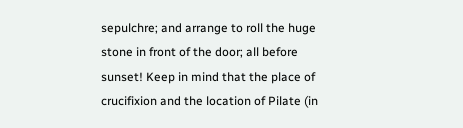sepulchre; and arrange to roll the huge stone in front of the door; all before sunset! Keep in mind that the place of crucifixion and the location of Pilate (in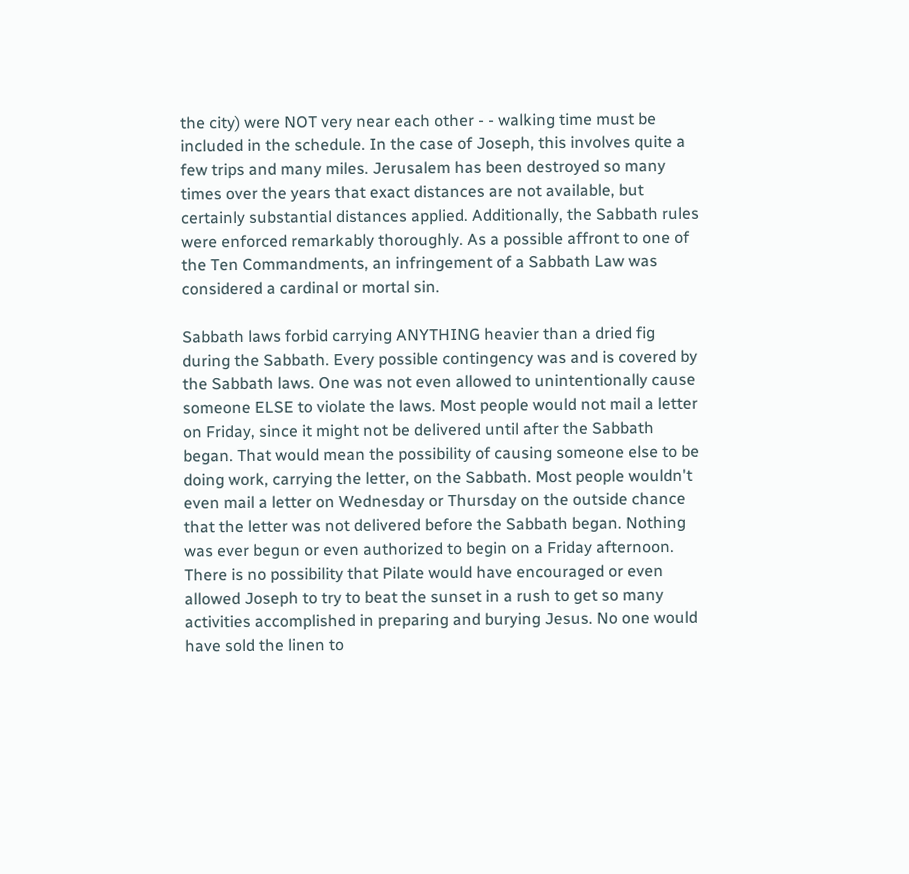the city) were NOT very near each other - - walking time must be included in the schedule. In the case of Joseph, this involves quite a few trips and many miles. Jerusalem has been destroyed so many times over the years that exact distances are not available, but certainly substantial distances applied. Additionally, the Sabbath rules were enforced remarkably thoroughly. As a possible affront to one of the Ten Commandments, an infringement of a Sabbath Law was considered a cardinal or mortal sin.

Sabbath laws forbid carrying ANYTHING heavier than a dried fig during the Sabbath. Every possible contingency was and is covered by the Sabbath laws. One was not even allowed to unintentionally cause someone ELSE to violate the laws. Most people would not mail a letter on Friday, since it might not be delivered until after the Sabbath began. That would mean the possibility of causing someone else to be doing work, carrying the letter, on the Sabbath. Most people wouldn't even mail a letter on Wednesday or Thursday on the outside chance that the letter was not delivered before the Sabbath began. Nothing was ever begun or even authorized to begin on a Friday afternoon. There is no possibility that Pilate would have encouraged or even allowed Joseph to try to beat the sunset in a rush to get so many activities accomplished in preparing and burying Jesus. No one would have sold the linen to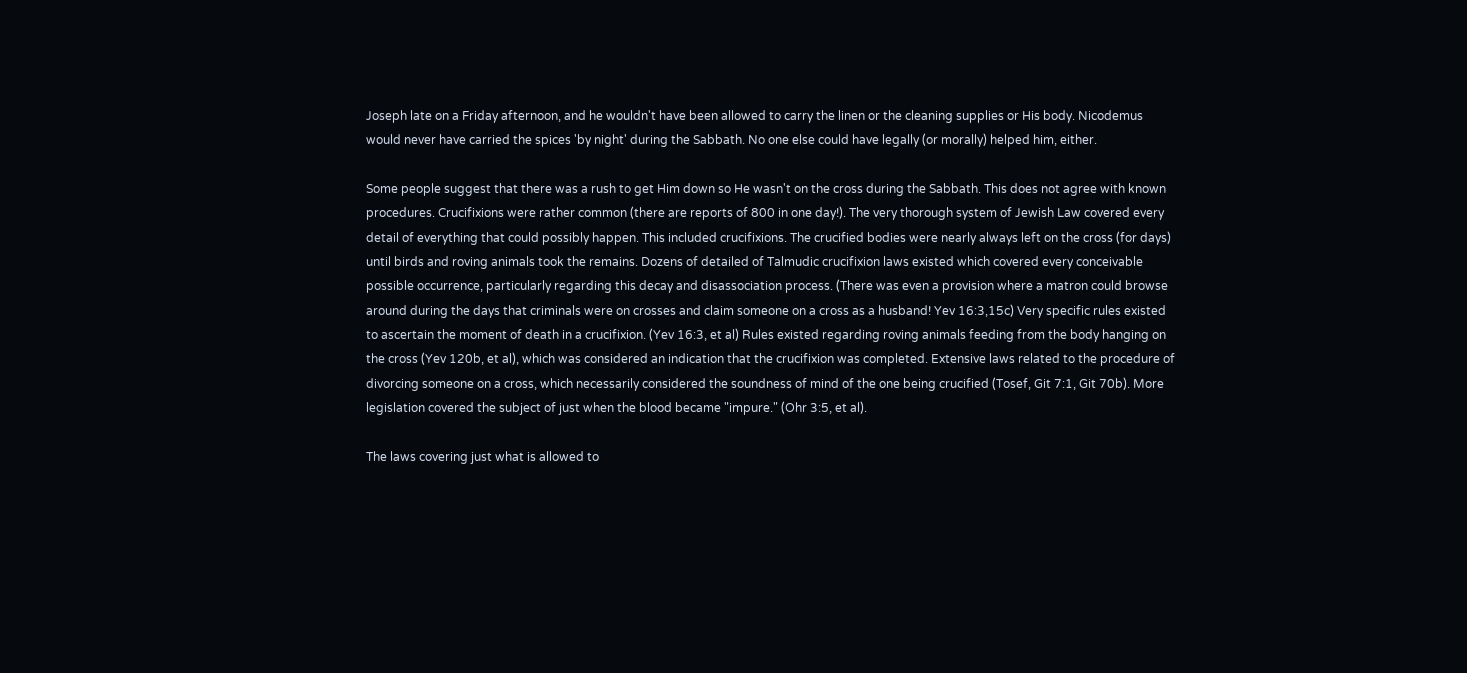Joseph late on a Friday afternoon, and he wouldn't have been allowed to carry the linen or the cleaning supplies or His body. Nicodemus would never have carried the spices 'by night' during the Sabbath. No one else could have legally (or morally) helped him, either.

Some people suggest that there was a rush to get Him down so He wasn't on the cross during the Sabbath. This does not agree with known procedures. Crucifixions were rather common (there are reports of 800 in one day!). The very thorough system of Jewish Law covered every detail of everything that could possibly happen. This included crucifixions. The crucified bodies were nearly always left on the cross (for days) until birds and roving animals took the remains. Dozens of detailed of Talmudic crucifixion laws existed which covered every conceivable possible occurrence, particularly regarding this decay and disassociation process. (There was even a provision where a matron could browse around during the days that criminals were on crosses and claim someone on a cross as a husband! Yev 16:3,15c) Very specific rules existed to ascertain the moment of death in a crucifixion. (Yev 16:3, et al) Rules existed regarding roving animals feeding from the body hanging on the cross (Yev 120b, et al), which was considered an indication that the crucifixion was completed. Extensive laws related to the procedure of divorcing someone on a cross, which necessarily considered the soundness of mind of the one being crucified (Tosef, Git 7:1, Git 70b). More legislation covered the subject of just when the blood became "impure." (Ohr 3:5, et al).

The laws covering just what is allowed to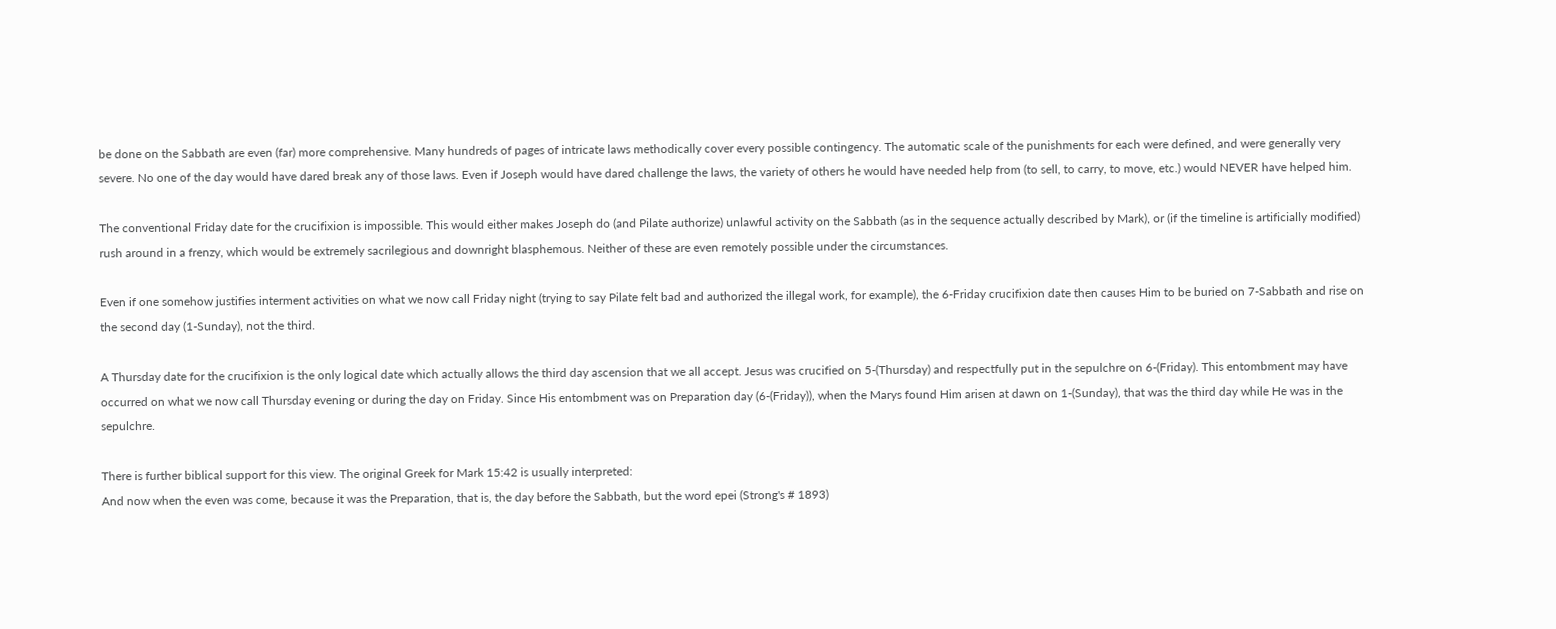be done on the Sabbath are even (far) more comprehensive. Many hundreds of pages of intricate laws methodically cover every possible contingency. The automatic scale of the punishments for each were defined, and were generally very severe. No one of the day would have dared break any of those laws. Even if Joseph would have dared challenge the laws, the variety of others he would have needed help from (to sell, to carry, to move, etc.) would NEVER have helped him.

The conventional Friday date for the crucifixion is impossible. This would either makes Joseph do (and Pilate authorize) unlawful activity on the Sabbath (as in the sequence actually described by Mark), or (if the timeline is artificially modified) rush around in a frenzy, which would be extremely sacrilegious and downright blasphemous. Neither of these are even remotely possible under the circumstances.

Even if one somehow justifies interment activities on what we now call Friday night (trying to say Pilate felt bad and authorized the illegal work, for example), the 6-Friday crucifixion date then causes Him to be buried on 7-Sabbath and rise on the second day (1-Sunday), not the third.

A Thursday date for the crucifixion is the only logical date which actually allows the third day ascension that we all accept. Jesus was crucified on 5-(Thursday) and respectfully put in the sepulchre on 6-(Friday). This entombment may have occurred on what we now call Thursday evening or during the day on Friday. Since His entombment was on Preparation day (6-(Friday)), when the Marys found Him arisen at dawn on 1-(Sunday), that was the third day while He was in the sepulchre.

There is further biblical support for this view. The original Greek for Mark 15:42 is usually interpreted:
And now when the even was come, because it was the Preparation, that is, the day before the Sabbath, but the word epei (Strong's # 1893)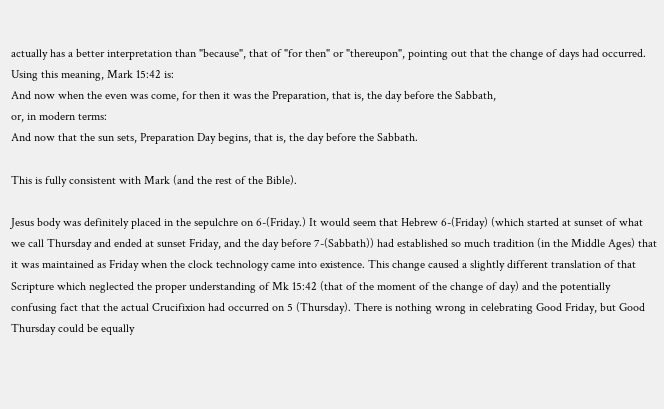actually has a better interpretation than "because", that of "for then" or "thereupon", pointing out that the change of days had occurred. Using this meaning, Mark 15:42 is:
And now when the even was come, for then it was the Preparation, that is, the day before the Sabbath,
or, in modern terms:
And now that the sun sets, Preparation Day begins, that is, the day before the Sabbath.

This is fully consistent with Mark (and the rest of the Bible).

Jesus body was definitely placed in the sepulchre on 6-(Friday.) It would seem that Hebrew 6-(Friday) (which started at sunset of what we call Thursday and ended at sunset Friday, and the day before 7-(Sabbath)) had established so much tradition (in the Middle Ages) that it was maintained as Friday when the clock technology came into existence. This change caused a slightly different translation of that Scripture which neglected the proper understanding of Mk 15:42 (that of the moment of the change of day) and the potentially confusing fact that the actual Crucifixion had occurred on 5 (Thursday). There is nothing wrong in celebrating Good Friday, but Good Thursday could be equally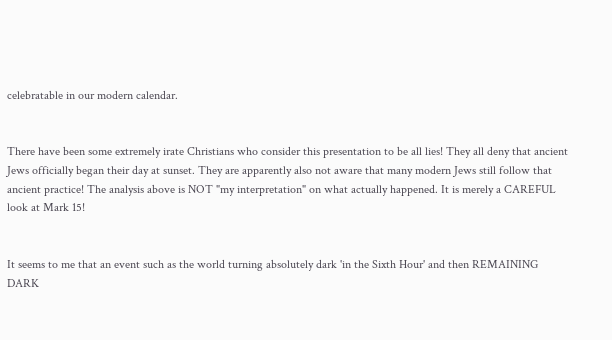celebratable in our modern calendar.


There have been some extremely irate Christians who consider this presentation to be all lies! They all deny that ancient Jews officially began their day at sunset. They are apparently also not aware that many modern Jews still follow that ancient practice! The analysis above is NOT "my interpretation" on what actually happened. It is merely a CAREFUL look at Mark 15!


It seems to me that an event such as the world turning absolutely dark 'in the Sixth Hour' and then REMAINING DARK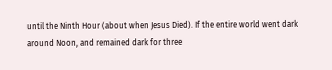until the Ninth Hour (about when Jesus Died). If the entire world went dark around Noon, and remained dark for three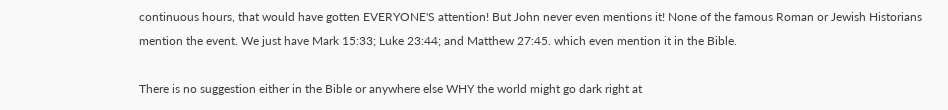continuous hours, that would have gotten EVERYONE'S attention! But John never even mentions it! None of the famous Roman or Jewish Historians mention the event. We just have Mark 15:33; Luke 23:44; and Matthew 27:45. which even mention it in the Bible.

There is no suggestion either in the Bible or anywhere else WHY the world might go dark right at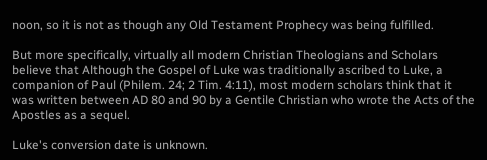noon, so it is not as though any Old Testament Prophecy was being fulfilled.

But more specifically, virtually all modern Christian Theologians and Scholars believe that Although the Gospel of Luke was traditionally ascribed to Luke, a companion of Paul (Philem. 24; 2 Tim. 4:11), most modern scholars think that it was written between AD 80 and 90 by a Gentile Christian who wrote the Acts of the Apostles as a sequel.

Luke's conversion date is unknown.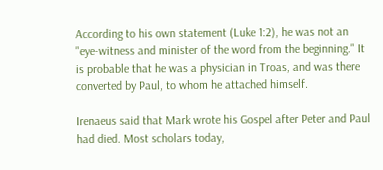According to his own statement (Luke 1:2), he was not an "eye-witness and minister of the word from the beginning." It is probable that he was a physician in Troas, and was there converted by Paul, to whom he attached himself.

Irenaeus said that Mark wrote his Gospel after Peter and Paul had died. Most scholars today,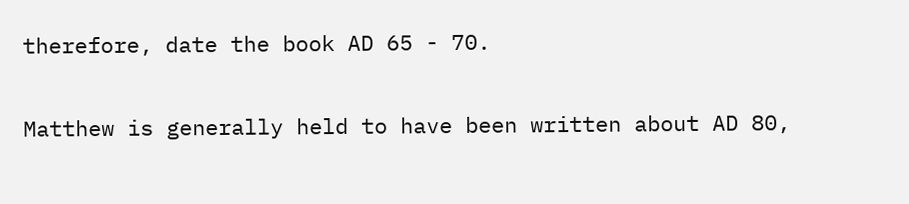therefore, date the book AD 65 - 70.

Matthew is generally held to have been written about AD 80,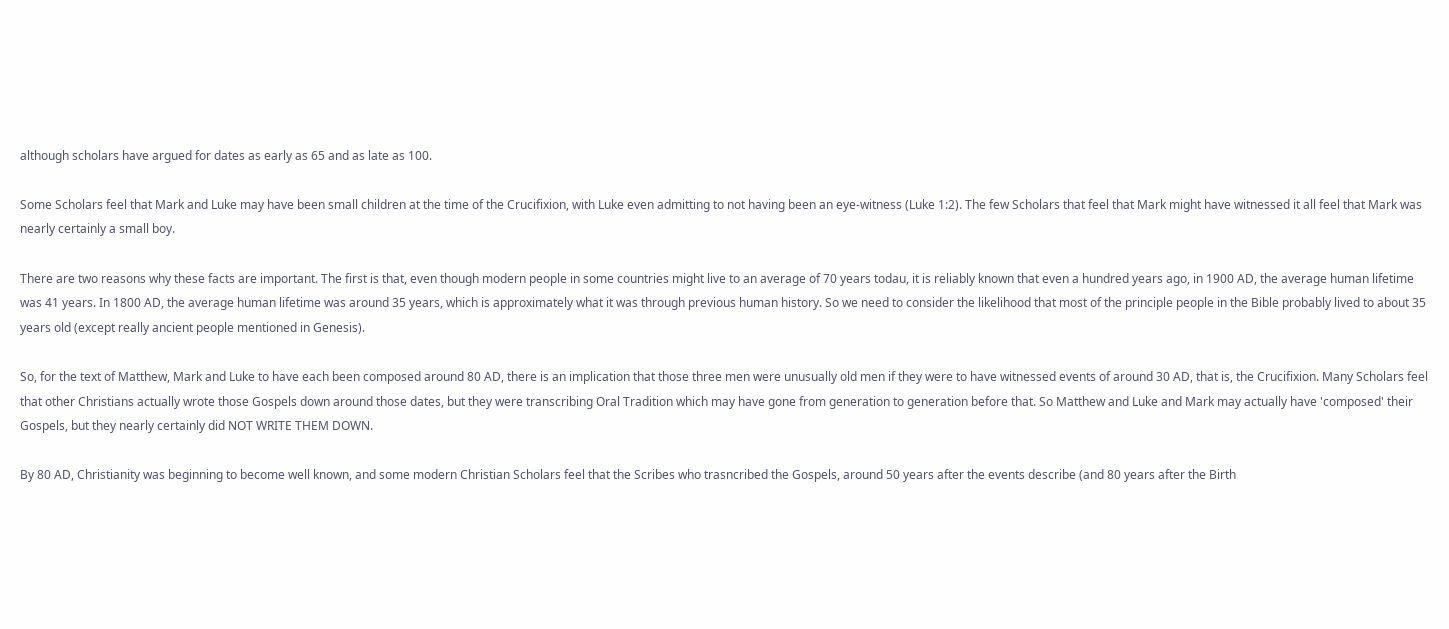although scholars have argued for dates as early as 65 and as late as 100.

Some Scholars feel that Mark and Luke may have been small children at the time of the Crucifixion, with Luke even admitting to not having been an eye-witness (Luke 1:2). The few Scholars that feel that Mark might have witnessed it all feel that Mark was nearly certainly a small boy.

There are two reasons why these facts are important. The first is that, even though modern people in some countries might live to an average of 70 years todau, it is reliably known that even a hundred years ago, in 1900 AD, the average human lifetime was 41 years. In 1800 AD, the average human lifetime was around 35 years, which is approximately what it was through previous human history. So we need to consider the likelihood that most of the principle people in the Bible probably lived to about 35 years old (except really ancient people mentioned in Genesis).

So, for the text of Matthew, Mark and Luke to have each been composed around 80 AD, there is an implication that those three men were unusually old men if they were to have witnessed events of around 30 AD, that is, the Crucifixion. Many Scholars feel that other Christians actually wrote those Gospels down around those dates, but they were transcribing Oral Tradition which may have gone from generation to generation before that. So Matthew and Luke and Mark may actually have 'composed' their Gospels, but they nearly certainly did NOT WRITE THEM DOWN.

By 80 AD, Christianity was beginning to become well known, and some modern Christian Scholars feel that the Scribes who trasncribed the Gospels, around 50 years after the events describe (and 80 years after the Birth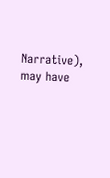Narrative), may have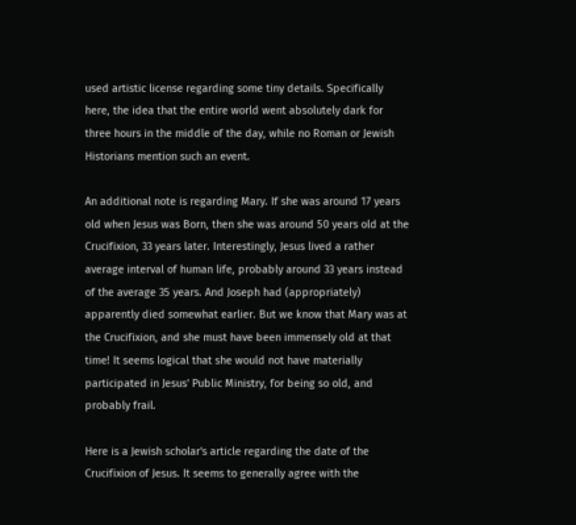used artistic license regarding some tiny details. Specifically here, the idea that the entire world went absolutely dark for three hours in the middle of the day, while no Roman or Jewish Historians mention such an event.

An additional note is regarding Mary. If she was around 17 years old when Jesus was Born, then she was around 50 years old at the Crucifixion, 33 years later. Interestingly, Jesus lived a rather average interval of human life, probably around 33 years instead of the average 35 years. And Joseph had (appropriately) apparently died somewhat earlier. But we know that Mary was at the Crucifixion, and she must have been immensely old at that time! It seems logical that she would not have materially participated in Jesus' Public Ministry, for being so old, and probably frail.

Here is a Jewish scholar's article regarding the date of the Crucifixion of Jesus. It seems to generally agree with the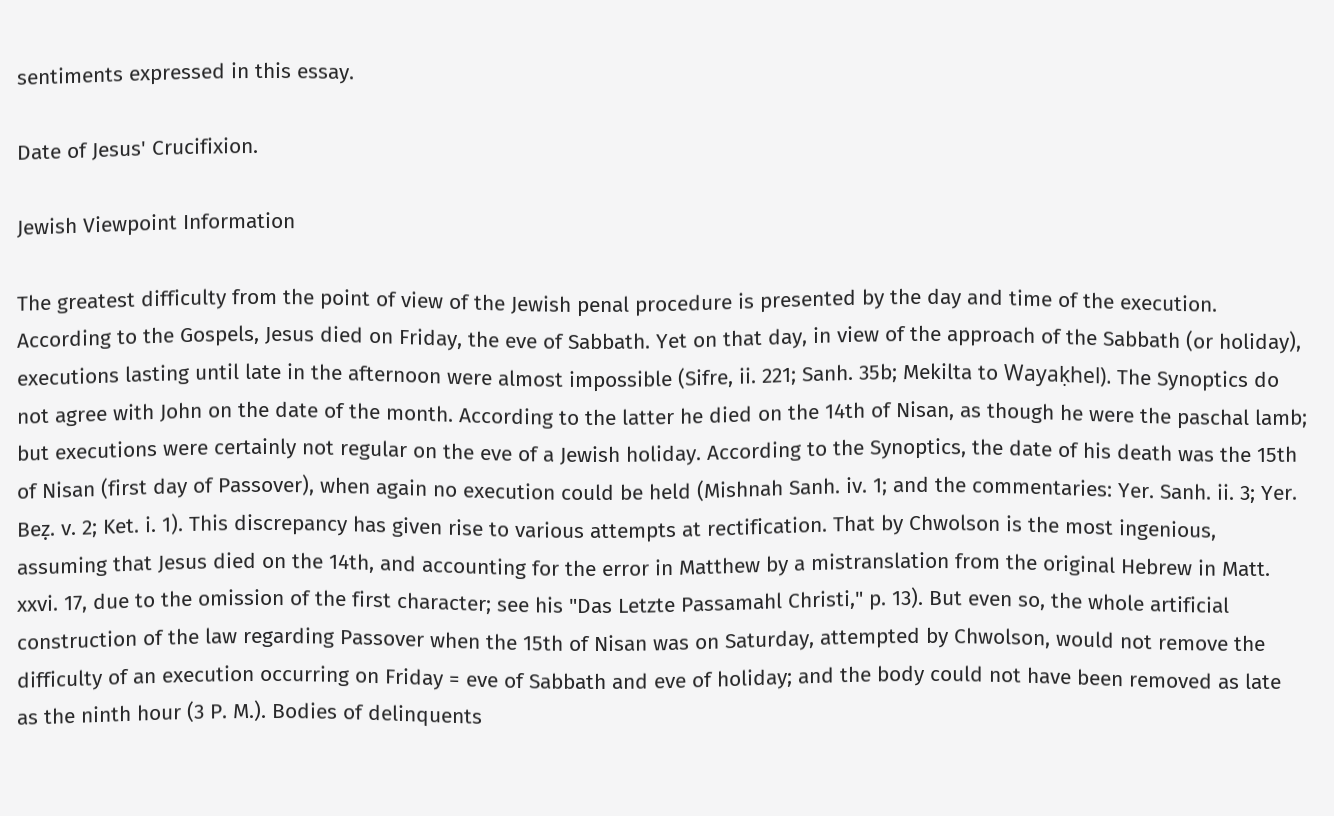sentiments expressed in this essay.

Date of Jesus' Crucifixion.

Jewish Viewpoint Information

The greatest difficulty from the point of view of the Jewish penal procedure is presented by the day and time of the execution. According to the Gospels, Jesus died on Friday, the eve of Sabbath. Yet on that day, in view of the approach of the Sabbath (or holiday), executions lasting until late in the afternoon were almost impossible (Sifre, ii. 221; Sanh. 35b; Mekilta to Wayaḳhel). The Synoptics do not agree with John on the date of the month. According to the latter he died on the 14th of Nisan, as though he were the paschal lamb; but executions were certainly not regular on the eve of a Jewish holiday. According to the Synoptics, the date of his death was the 15th of Nisan (first day of Passover), when again no execution could be held (Mishnah Sanh. iv. 1; and the commentaries: Yer. Sanh. ii. 3; Yer. Beẓ. v. 2; Ket. i. 1). This discrepancy has given rise to various attempts at rectification. That by Chwolson is the most ingenious, assuming that Jesus died on the 14th, and accounting for the error in Matthew by a mistranslation from the original Hebrew in Matt. xxvi. 17, due to the omission of the first character; see his "Das Letzte Passamahl Christi," p. 13). But even so, the whole artificial construction of the law regarding Passover when the 15th of Nisan was on Saturday, attempted by Chwolson, would not remove the difficulty of an execution occurring on Friday = eve of Sabbath and eve of holiday; and the body could not have been removed as late as the ninth hour (3 P. M.). Bodies of delinquents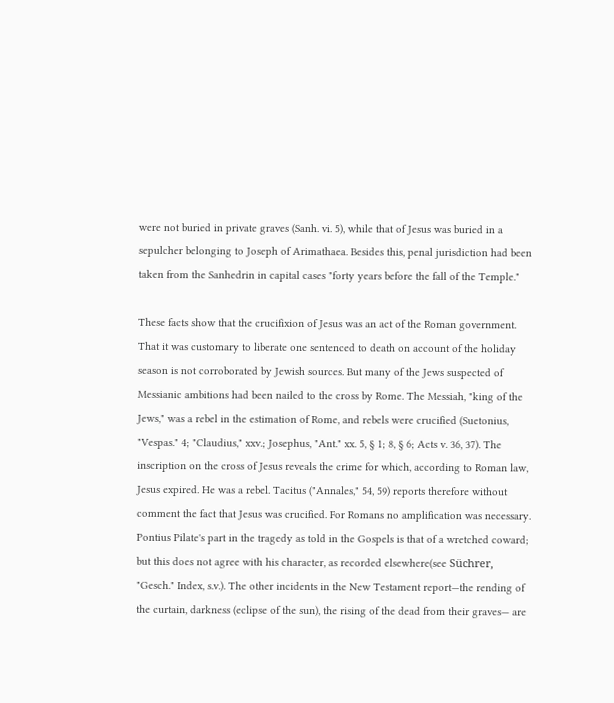were not buried in private graves (Sanh. vi. 5), while that of Jesus was buried in a sepulcher belonging to Joseph of Arimathaea. Besides this, penal jurisdiction had been taken from the Sanhedrin in capital cases "forty years before the fall of the Temple."

These facts show that the crucifixion of Jesus was an act of the Roman government. That it was customary to liberate one sentenced to death on account of the holiday season is not corroborated by Jewish sources. But many of the Jews suspected of Messianic ambitions had been nailed to the cross by Rome. The Messiah, "king of the Jews," was a rebel in the estimation of Rome, and rebels were crucified (Suetonius, "Vespas." 4; "Claudius," xxv.; Josephus, "Ant." xx. 5, § 1; 8, § 6; Acts v. 36, 37). The inscription on the cross of Jesus reveals the crime for which, according to Roman law, Jesus expired. He was a rebel. Tacitus ("Annales," 54, 59) reports therefore without comment the fact that Jesus was crucified. For Romans no amplification was necessary. Pontius Pilate's part in the tragedy as told in the Gospels is that of a wretched coward; but this does not agree with his character, as recorded elsewhere(see Süchrer, "Gesch." Index, s.v.). The other incidents in the New Testament report—the rending of the curtain, darkness (eclipse of the sun), the rising of the dead from their graves— are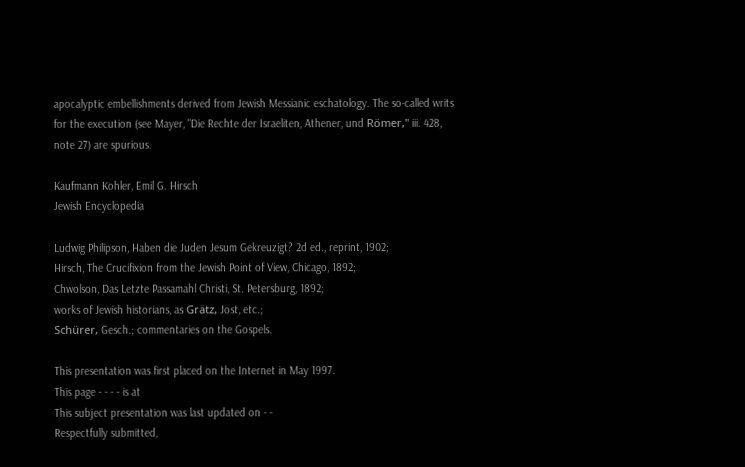apocalyptic embellishments derived from Jewish Messianic eschatology. The so-called writs for the execution (see Mayer, "Die Rechte der Israeliten, Athener, und Römer," iii. 428, note 27) are spurious.

Kaufmann Kohler, Emil G. Hirsch
Jewish Encyclopedia

Ludwig Philipson, Haben die Juden Jesum Gekreuzigt? 2d ed., reprint, 1902;
Hirsch, The Crucifixion from the Jewish Point of View, Chicago, 1892;
Chwolson, Das Letzte Passamahl Christi, St. Petersburg, 1892;
works of Jewish historians, as Grätz, Jost, etc.;
Schürer, Gesch.; commentaries on the Gospels.

This presentation was first placed on the Internet in May 1997.
This page - - - - is at
This subject presentation was last updated on - -
Respectfully submitted,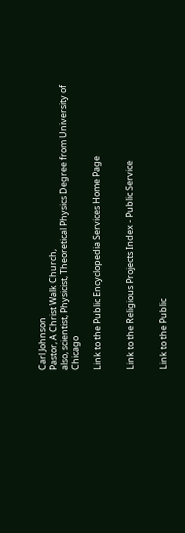Carl Johnson
Pastor, A Christ Walk Church,
also, scientist, Physicist, Theoretical Physics Degree from University of Chicago

Link to the Public Encyclopedia Services Home Page


Link to the Religious Projects Index - Public Service


Link to the Public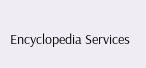Encyclopedia Services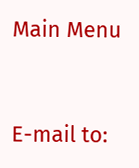Main Menu


E-mail to: